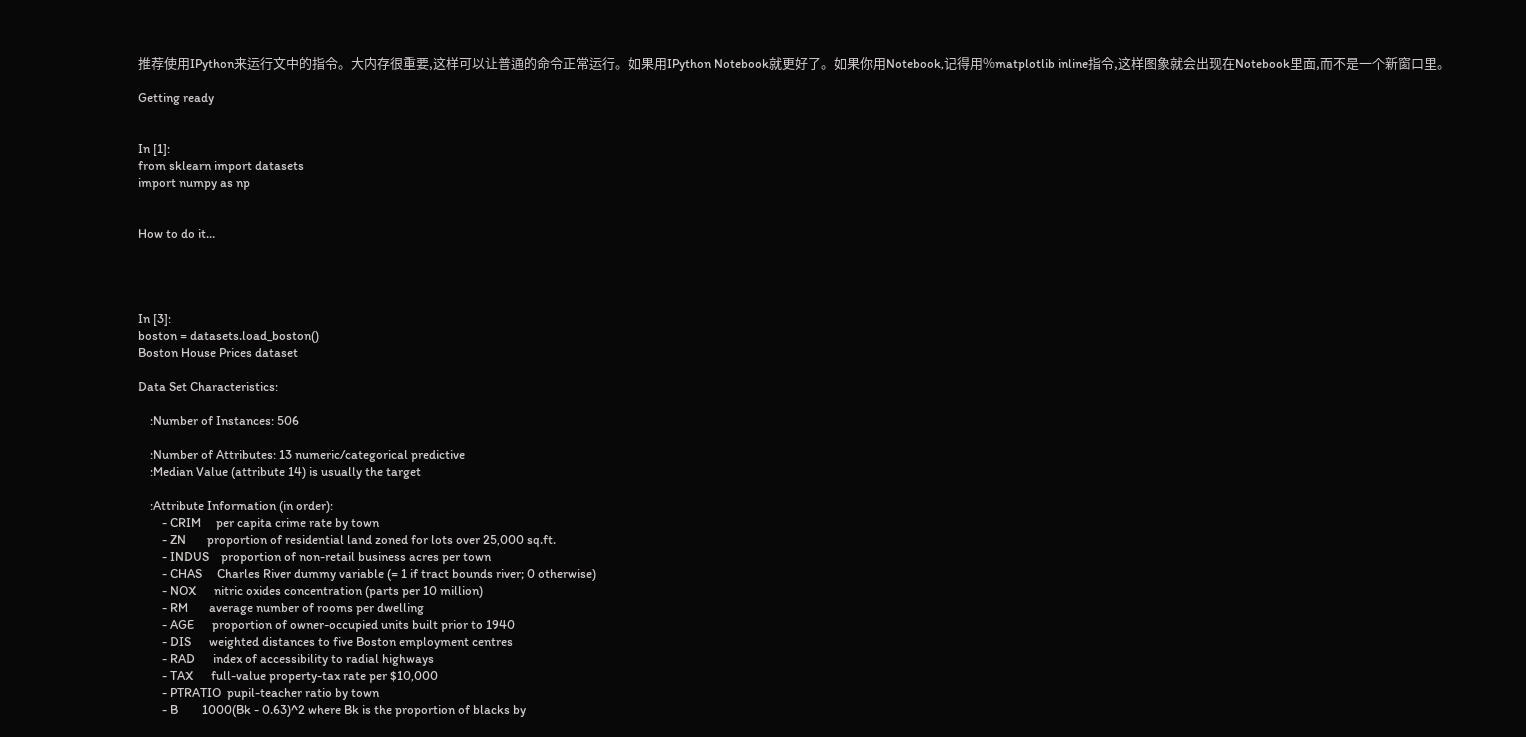推荐使用IPython来运行文中的指令。大内存很重要,这样可以让普通的命令正常运行。如果用IPython Notebook就更好了。如果你用Notebook,记得用%matplotlib inline指令,这样图象就会出现在Notebook里面,而不是一个新窗口里。

Getting ready


In [1]:
from sklearn import datasets
import numpy as np


How to do it…




In [3]:
boston = datasets.load_boston()
Boston House Prices dataset

Data Set Characteristics:

    :Number of Instances: 506

    :Number of Attributes: 13 numeric/categorical predictive
    :Median Value (attribute 14) is usually the target

    :Attribute Information (in order):
        - CRIM     per capita crime rate by town
        - ZN       proportion of residential land zoned for lots over 25,000 sq.ft.
        - INDUS    proportion of non-retail business acres per town
        - CHAS     Charles River dummy variable (= 1 if tract bounds river; 0 otherwise)
        - NOX      nitric oxides concentration (parts per 10 million)
        - RM       average number of rooms per dwelling
        - AGE      proportion of owner-occupied units built prior to 1940
        - DIS      weighted distances to five Boston employment centres
        - RAD      index of accessibility to radial highways
        - TAX      full-value property-tax rate per $10,000
        - PTRATIO  pupil-teacher ratio by town
        - B        1000(Bk - 0.63)^2 where Bk is the proportion of blacks by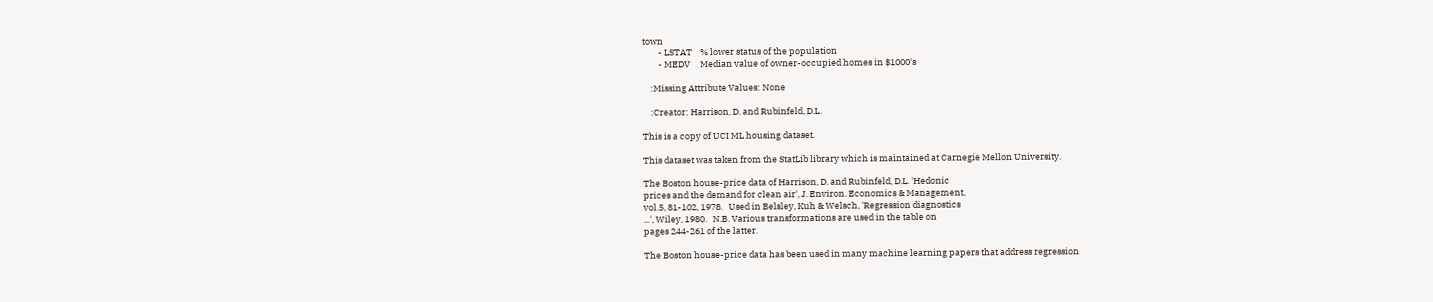town
        - LSTAT    % lower status of the population
        - MEDV     Median value of owner-occupied homes in $1000's

    :Missing Attribute Values: None

    :Creator: Harrison, D. and Rubinfeld, D.L.

This is a copy of UCI ML housing dataset.

This dataset was taken from the StatLib library which is maintained at Carnegie Mellon University.

The Boston house-price data of Harrison, D. and Rubinfeld, D.L. 'Hedonic
prices and the demand for clean air', J. Environ. Economics & Management,
vol.5, 81-102, 1978.   Used in Belsley, Kuh & Welsch, 'Regression diagnostics
...', Wiley, 1980.   N.B. Various transformations are used in the table on
pages 244-261 of the latter.

The Boston house-price data has been used in many machine learning papers that address regression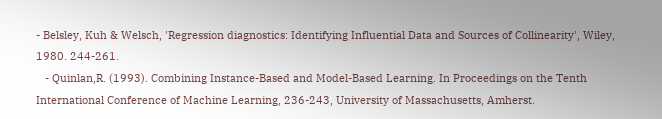- Belsley, Kuh & Welsch, 'Regression diagnostics: Identifying Influential Data and Sources of Collinearity', Wiley, 1980. 244-261.
   - Quinlan,R. (1993). Combining Instance-Based and Model-Based Learning. In Proceedings on the Tenth International Conference of Machine Learning, 236-243, University of Massachusetts, Amherst.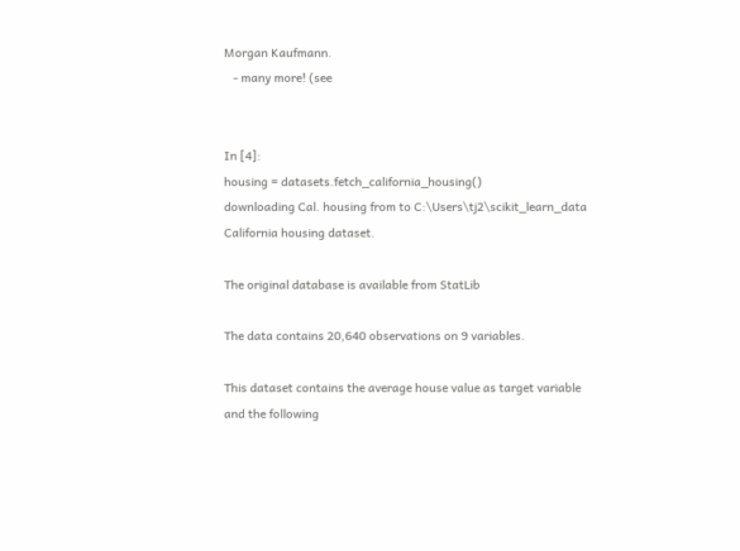Morgan Kaufmann.
   - many more! (see


In [4]:
housing = datasets.fetch_california_housing()
downloading Cal. housing from to C:\Users\tj2\scikit_learn_data
California housing dataset.

The original database is available from StatLib

The data contains 20,640 observations on 9 variables.

This dataset contains the average house value as target variable
and the following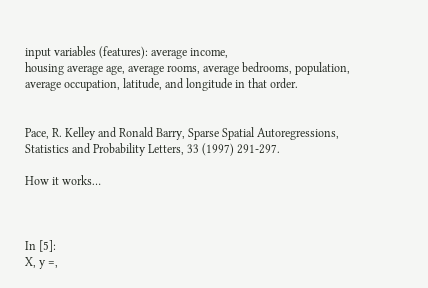input variables (features): average income,
housing average age, average rooms, average bedrooms, population,
average occupation, latitude, and longitude in that order.


Pace, R. Kelley and Ronald Barry, Sparse Spatial Autoregressions,
Statistics and Probability Letters, 33 (1997) 291-297.

How it works…



In [5]:
X, y =,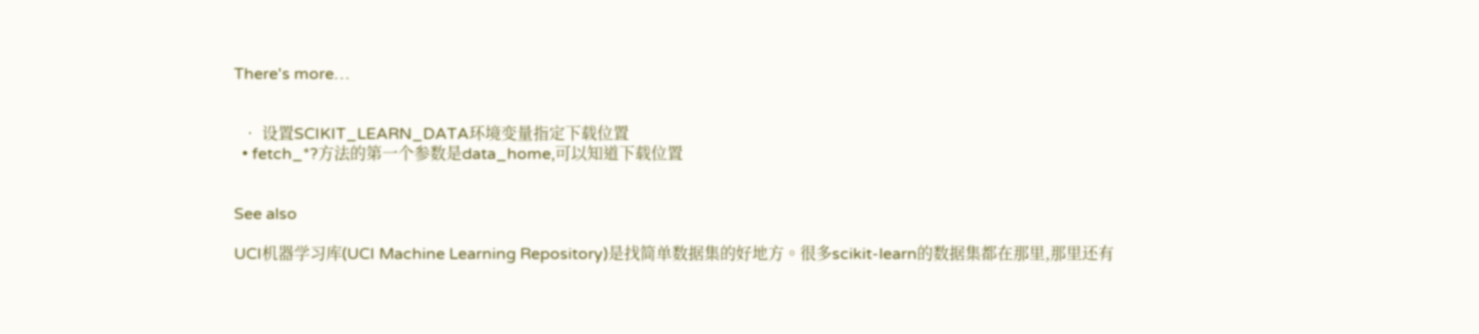There's more…


  • 设置SCIKIT_LEARN_DATA环境变量指定下载位置
  • fetch_*?方法的第一个参数是data_home,可以知道下载位置


See also

UCI机器学习库(UCI Machine Learning Repository)是找简单数据集的好地方。很多scikit-learn的数据集都在那里,那里还有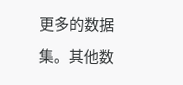更多的数据集。其他数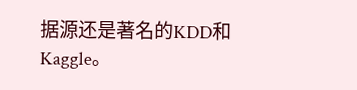据源还是著名的KDD和Kaggle。